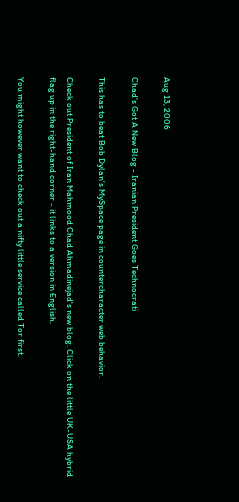Aug 13, 2006

Chad's Got A New Blog - Iranian President Goes Technocrati

This has to beat Bob Dylan's MySpace page in countercharacter web behavior.

Check out President of Iran Mahmood Chad Ahmadinejad's new blog. Click on the little UK-USA hybrid flag up in the right-hand corner - it links to a version in English.

You might however want to check out a nifty little service called Tor first.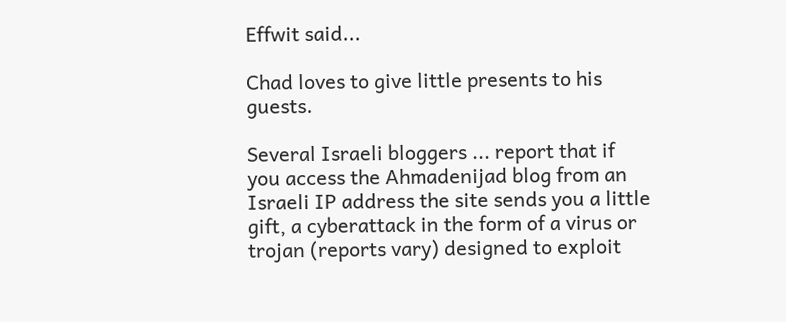Effwit said...

Chad loves to give little presents to his guests.

Several Israeli bloggers ... report that if you access the Ahmadenijad blog from an Israeli IP address the site sends you a little gift, a cyberattack in the form of a virus or trojan (reports vary) designed to exploit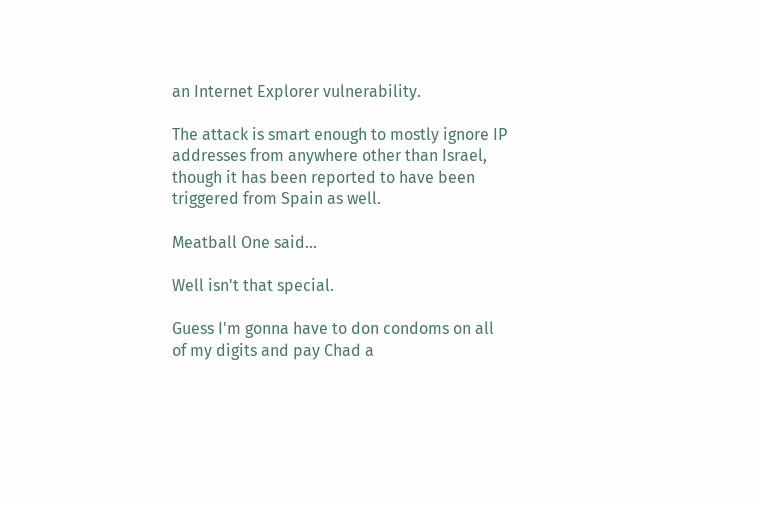an Internet Explorer vulnerability.

The attack is smart enough to mostly ignore IP addresses from anywhere other than Israel, though it has been reported to have been triggered from Spain as well.

Meatball One said...

Well isn't that special.

Guess I'm gonna have to don condoms on all of my digits and pay Chad a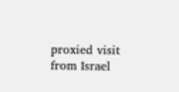proxied visit from Israel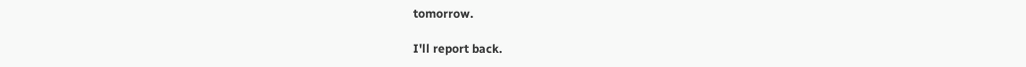tomorrow.

I'll report back.